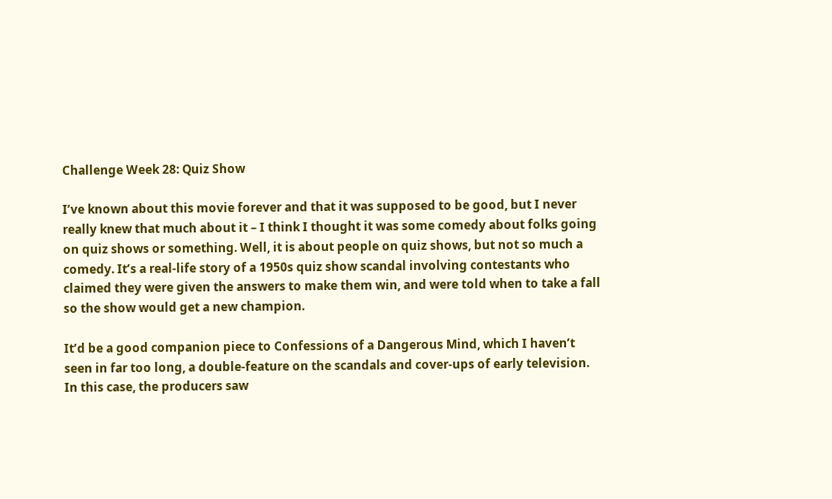Challenge Week 28: Quiz Show

I’ve known about this movie forever and that it was supposed to be good, but I never really knew that much about it – I think I thought it was some comedy about folks going on quiz shows or something. Well, it is about people on quiz shows, but not so much a comedy. It’s a real-life story of a 1950s quiz show scandal involving contestants who claimed they were given the answers to make them win, and were told when to take a fall so the show would get a new champion.

It’d be a good companion piece to Confessions of a Dangerous Mind, which I haven’t seen in far too long, a double-feature on the scandals and cover-ups of early television. In this case, the producers saw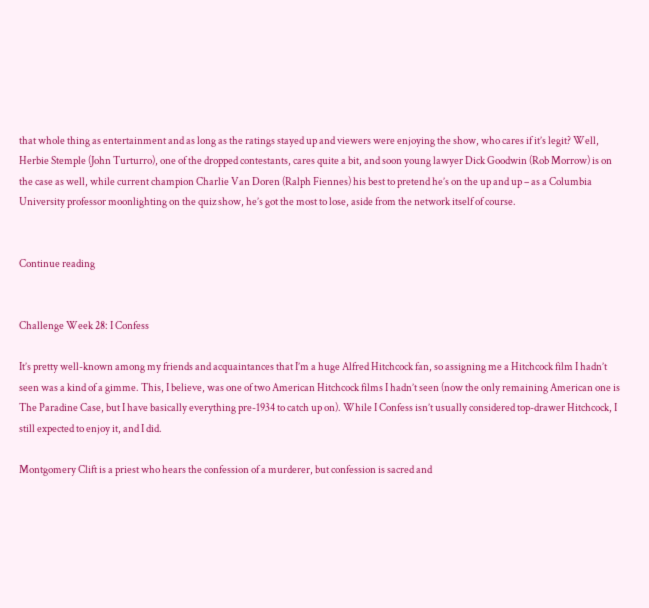that whole thing as entertainment and as long as the ratings stayed up and viewers were enjoying the show, who cares if it’s legit? Well, Herbie Stemple (John Turturro), one of the dropped contestants, cares quite a bit, and soon young lawyer Dick Goodwin (Rob Morrow) is on the case as well, while current champion Charlie Van Doren (Ralph Fiennes) his best to pretend he’s on the up and up – as a Columbia University professor moonlighting on the quiz show, he’s got the most to lose, aside from the network itself of course.


Continue reading


Challenge Week 28: I Confess

It’s pretty well-known among my friends and acquaintances that I’m a huge Alfred Hitchcock fan, so assigning me a Hitchcock film I hadn’t seen was a kind of a gimme. This, I believe, was one of two American Hitchcock films I hadn’t seen (now the only remaining American one is The Paradine Case, but I have basically everything pre-1934 to catch up on). While I Confess isn’t usually considered top-drawer Hitchcock, I still expected to enjoy it, and I did.

Montgomery Clift is a priest who hears the confession of a murderer, but confession is sacred and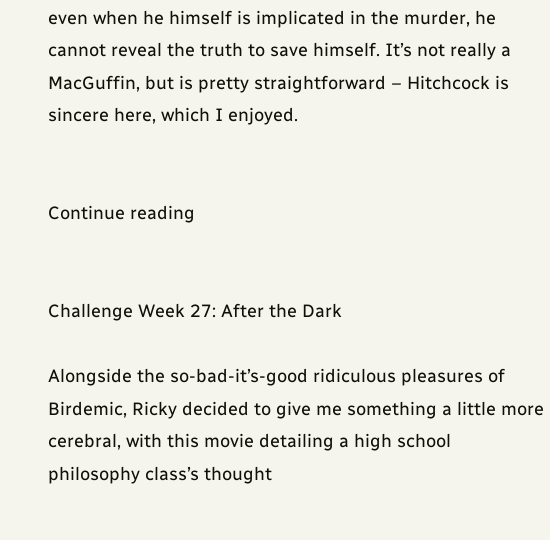even when he himself is implicated in the murder, he cannot reveal the truth to save himself. It’s not really a MacGuffin, but is pretty straightforward – Hitchcock is sincere here, which I enjoyed.


Continue reading


Challenge Week 27: After the Dark

Alongside the so-bad-it’s-good ridiculous pleasures of Birdemic, Ricky decided to give me something a little more cerebral, with this movie detailing a high school philosophy class’s thought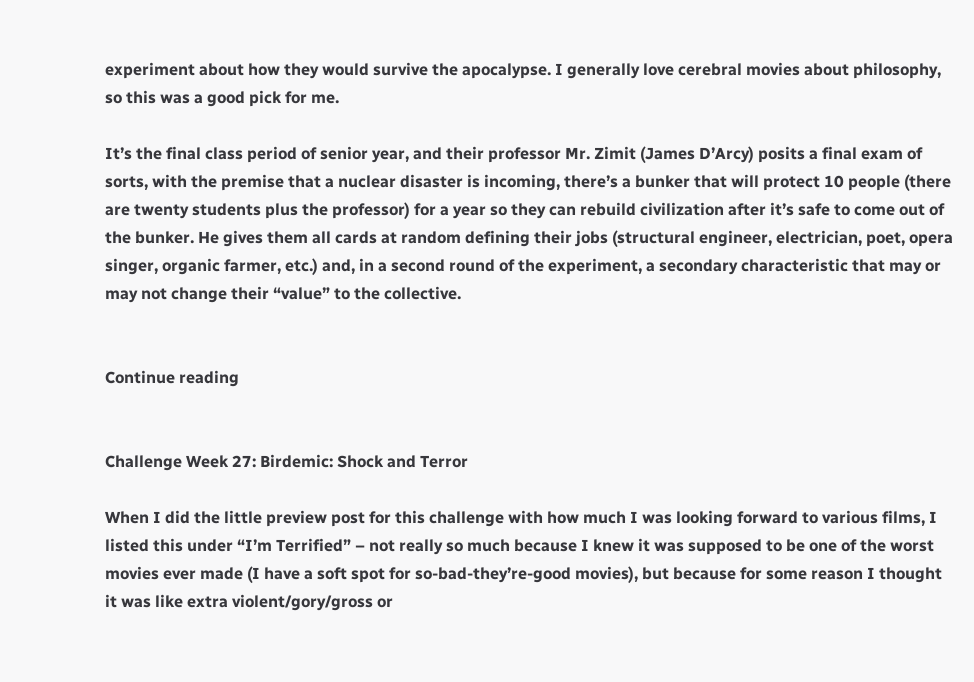experiment about how they would survive the apocalypse. I generally love cerebral movies about philosophy, so this was a good pick for me.

It’s the final class period of senior year, and their professor Mr. Zimit (James D’Arcy) posits a final exam of sorts, with the premise that a nuclear disaster is incoming, there’s a bunker that will protect 10 people (there are twenty students plus the professor) for a year so they can rebuild civilization after it’s safe to come out of the bunker. He gives them all cards at random defining their jobs (structural engineer, electrician, poet, opera singer, organic farmer, etc.) and, in a second round of the experiment, a secondary characteristic that may or may not change their “value” to the collective.


Continue reading


Challenge Week 27: Birdemic: Shock and Terror

When I did the little preview post for this challenge with how much I was looking forward to various films, I listed this under “I’m Terrified” – not really so much because I knew it was supposed to be one of the worst movies ever made (I have a soft spot for so-bad-they’re-good movies), but because for some reason I thought it was like extra violent/gory/gross or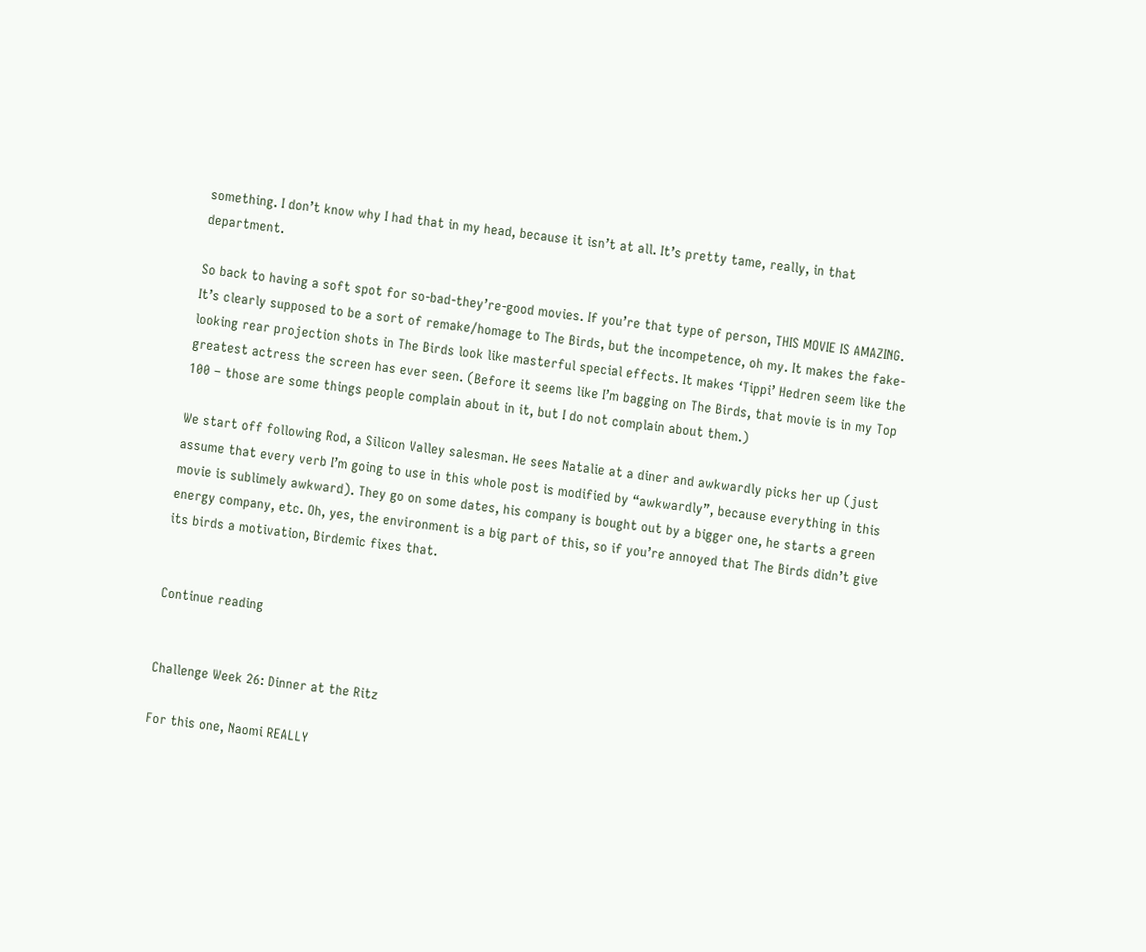something. I don’t know why I had that in my head, because it isn’t at all. It’s pretty tame, really, in that department.

So back to having a soft spot for so-bad-they’re-good movies. If you’re that type of person, THIS MOVIE IS AMAZING. It’s clearly supposed to be a sort of remake/homage to The Birds, but the incompetence, oh my. It makes the fake-looking rear projection shots in The Birds look like masterful special effects. It makes ‘Tippi’ Hedren seem like the greatest actress the screen has ever seen. (Before it seems like I’m bagging on The Birds, that movie is in my Top 100 – those are some things people complain about in it, but I do not complain about them.)

We start off following Rod, a Silicon Valley salesman. He sees Natalie at a diner and awkwardly picks her up (just assume that every verb I’m going to use in this whole post is modified by “awkwardly”, because everything in this movie is sublimely awkward). They go on some dates, his company is bought out by a bigger one, he starts a green energy company, etc. Oh, yes, the environment is a big part of this, so if you’re annoyed that The Birds didn’t give its birds a motivation, Birdemic fixes that.


Continue reading


Challenge Week 26: Dinner at the Ritz

For this one, Naomi REALLY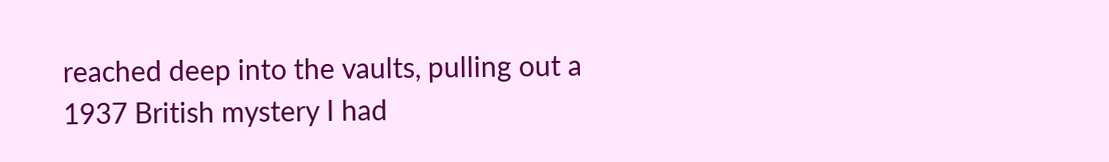reached deep into the vaults, pulling out a 1937 British mystery I had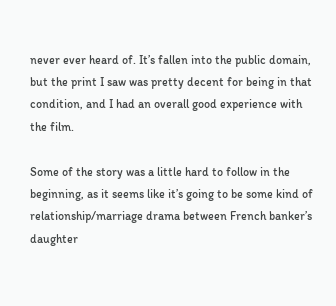never ever heard of. It’s fallen into the public domain, but the print I saw was pretty decent for being in that condition, and I had an overall good experience with the film.

Some of the story was a little hard to follow in the beginning, as it seems like it’s going to be some kind of relationship/marriage drama between French banker’s daughter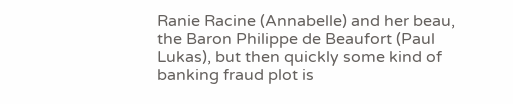Ranie Racine (Annabelle) and her beau, the Baron Philippe de Beaufort (Paul Lukas), but then quickly some kind of banking fraud plot is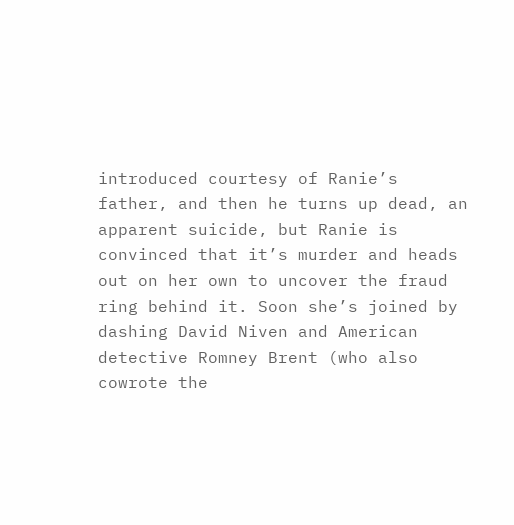introduced courtesy of Ranie’s father, and then he turns up dead, an apparent suicide, but Ranie is convinced that it’s murder and heads out on her own to uncover the fraud ring behind it. Soon she’s joined by dashing David Niven and American detective Romney Brent (who also cowrote the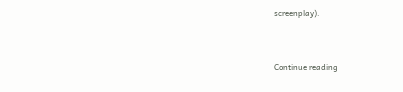screenplay).


Continue reading